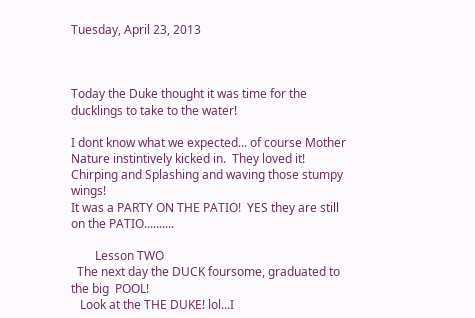Tuesday, April 23, 2013



Today the Duke thought it was time for the ducklings to take to the water!

I dont know what we expected... of course Mother Nature instintively kicked in.  They loved it!
Chirping and Splashing and waving those stumpy wings!
It was a PARTY ON THE PATIO!  YES they are still on the PATIO..........

        Lesson TWO
  The next day the DUCK foursome, graduated to the big  POOL!
   Look at the THE DUKE! lol...I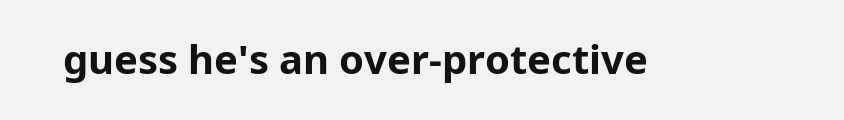guess he's an over-protective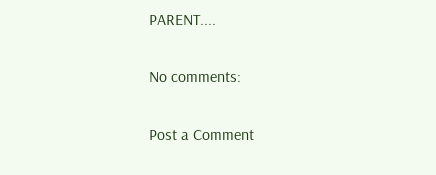PARENT....

No comments:

Post a Comment